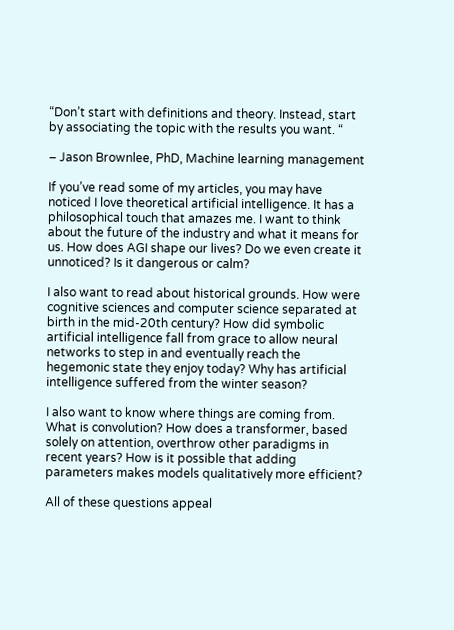“Don’t start with definitions and theory. Instead, start by associating the topic with the results you want. “

– Jason Brownlee, PhD, Machine learning management

If you’ve read some of my articles, you may have noticed I love theoretical artificial intelligence. It has a philosophical touch that amazes me. I want to think about the future of the industry and what it means for us. How does AGI shape our lives? Do we even create it unnoticed? Is it dangerous or calm?

I also want to read about historical grounds. How were cognitive sciences and computer science separated at birth in the mid-20th century? How did symbolic artificial intelligence fall from grace to allow neural networks to step in and eventually reach the hegemonic state they enjoy today? Why has artificial intelligence suffered from the winter season?

I also want to know where things are coming from. What is convolution? How does a transformer, based solely on attention, overthrow other paradigms in recent years? How is it possible that adding parameters makes models qualitatively more efficient?

All of these questions appeal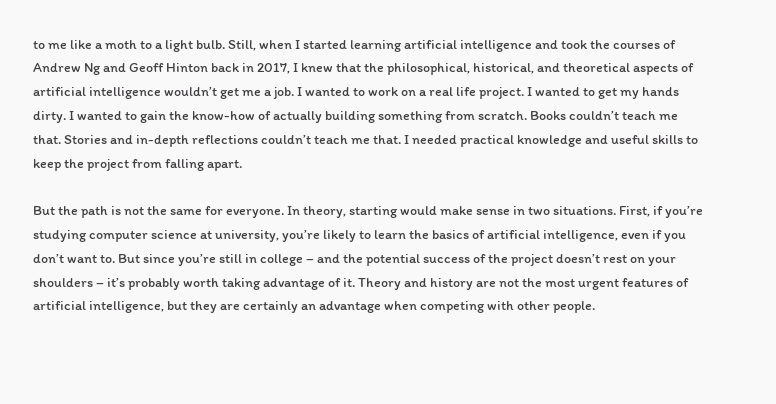to me like a moth to a light bulb. Still, when I started learning artificial intelligence and took the courses of Andrew Ng and Geoff Hinton back in 2017, I knew that the philosophical, historical, and theoretical aspects of artificial intelligence wouldn’t get me a job. I wanted to work on a real life project. I wanted to get my hands dirty. I wanted to gain the know-how of actually building something from scratch. Books couldn’t teach me that. Stories and in-depth reflections couldn’t teach me that. I needed practical knowledge and useful skills to keep the project from falling apart.

But the path is not the same for everyone. In theory, starting would make sense in two situations. First, if you’re studying computer science at university, you’re likely to learn the basics of artificial intelligence, even if you don’t want to. But since you’re still in college – and the potential success of the project doesn’t rest on your shoulders – it’s probably worth taking advantage of it. Theory and history are not the most urgent features of artificial intelligence, but they are certainly an advantage when competing with other people.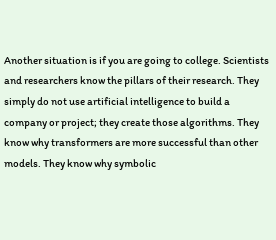Another situation is if you are going to college. Scientists and researchers know the pillars of their research. They simply do not use artificial intelligence to build a company or project; they create those algorithms. They know why transformers are more successful than other models. They know why symbolic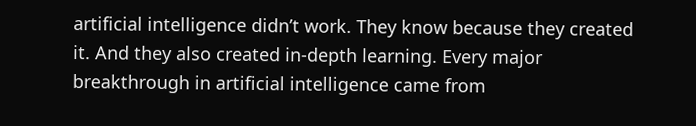artificial intelligence didn’t work. They know because they created it. And they also created in-depth learning. Every major breakthrough in artificial intelligence came from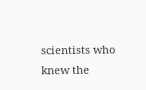scientists who knew the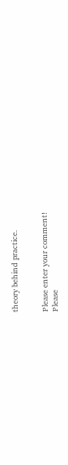theory behind practice.


Please enter your comment!
Please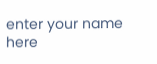enter your name here